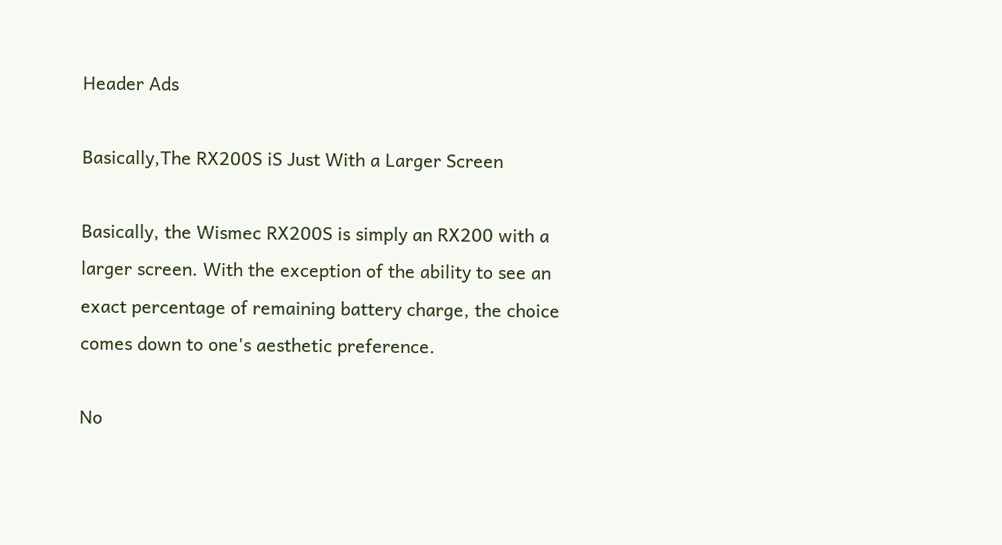Header Ads

Basically,The RX200S iS Just With a Larger Screen

Basically, the Wismec RX200S is simply an RX200 with a larger screen. With the exception of the ability to see an exact percentage of remaining battery charge, the choice comes down to one's aesthetic preference.

No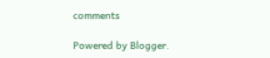comments

Powered by Blogger.